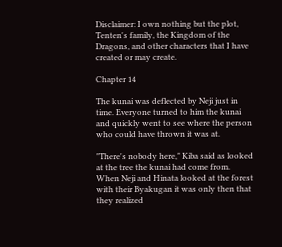Disclaimer: I own nothing but the plot, Tenten's family, the Kingdom of the Dragons, and other characters that I have created or may create.

Chapter 14

The kunai was deflected by Neji just in time. Everyone turned to him the kunai and quickly went to see where the person who could have thrown it was at.

"There's nobody here," Kiba said as looked at the tree the kunai had come from. When Neji and Hinata looked at the forest with their Byakugan it was only then that they realized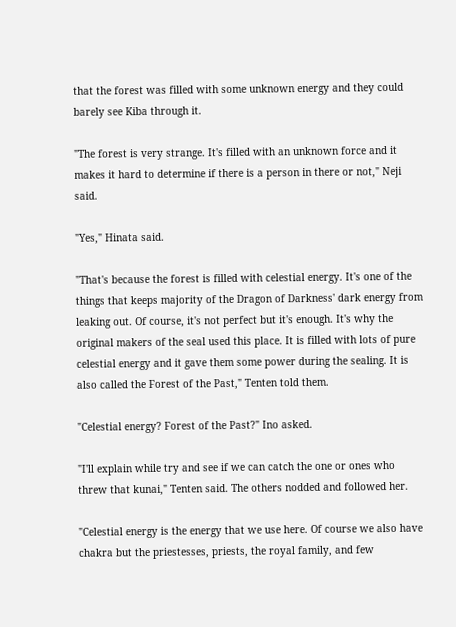that the forest was filled with some unknown energy and they could barely see Kiba through it.

"The forest is very strange. It's filled with an unknown force and it makes it hard to determine if there is a person in there or not," Neji said.

"Yes," Hinata said.

"That's because the forest is filled with celestial energy. It's one of the things that keeps majority of the Dragon of Darkness' dark energy from leaking out. Of course, it's not perfect but it's enough. It's why the original makers of the seal used this place. It is filled with lots of pure celestial energy and it gave them some power during the sealing. It is also called the Forest of the Past," Tenten told them.

"Celestial energy? Forest of the Past?" Ino asked.

"I'll explain while try and see if we can catch the one or ones who threw that kunai," Tenten said. The others nodded and followed her.

"Celestial energy is the energy that we use here. Of course we also have chakra but the priestesses, priests, the royal family, and few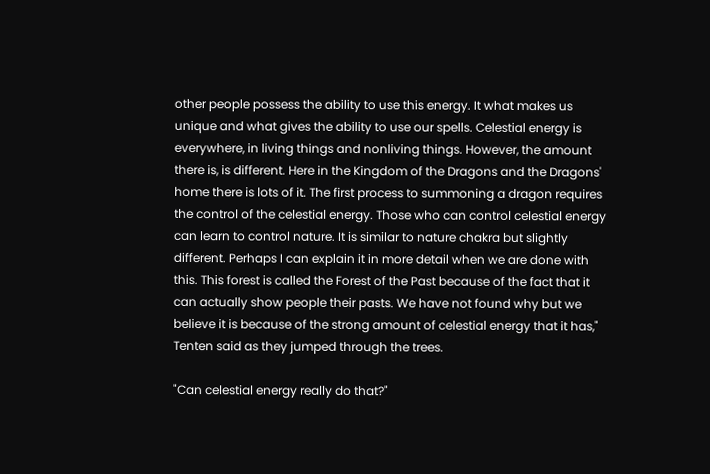other people possess the ability to use this energy. It what makes us unique and what gives the ability to use our spells. Celestial energy is everywhere, in living things and nonliving things. However, the amount there is, is different. Here in the Kingdom of the Dragons and the Dragons' home there is lots of it. The first process to summoning a dragon requires the control of the celestial energy. Those who can control celestial energy can learn to control nature. It is similar to nature chakra but slightly different. Perhaps I can explain it in more detail when we are done with this. This forest is called the Forest of the Past because of the fact that it can actually show people their pasts. We have not found why but we believe it is because of the strong amount of celestial energy that it has," Tenten said as they jumped through the trees.

"Can celestial energy really do that?"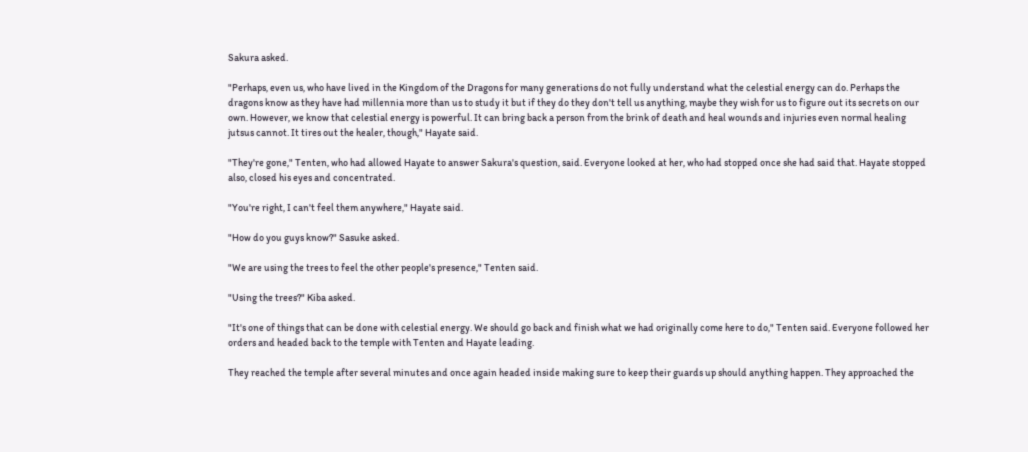Sakura asked.

"Perhaps, even us, who have lived in the Kingdom of the Dragons for many generations do not fully understand what the celestial energy can do. Perhaps the dragons know as they have had millennia more than us to study it but if they do they don't tell us anything, maybe they wish for us to figure out its secrets on our own. However, we know that celestial energy is powerful. It can bring back a person from the brink of death and heal wounds and injuries even normal healing jutsus cannot. It tires out the healer, though," Hayate said.

"They're gone," Tenten, who had allowed Hayate to answer Sakura's question, said. Everyone looked at her, who had stopped once she had said that. Hayate stopped also, closed his eyes and concentrated.

"You're right, I can't feel them anywhere," Hayate said.

"How do you guys know?" Sasuke asked.

"We are using the trees to feel the other people's presence," Tenten said.

"Using the trees?" Kiba asked.

"It's one of things that can be done with celestial energy. We should go back and finish what we had originally come here to do," Tenten said. Everyone followed her orders and headed back to the temple with Tenten and Hayate leading.

They reached the temple after several minutes and once again headed inside making sure to keep their guards up should anything happen. They approached the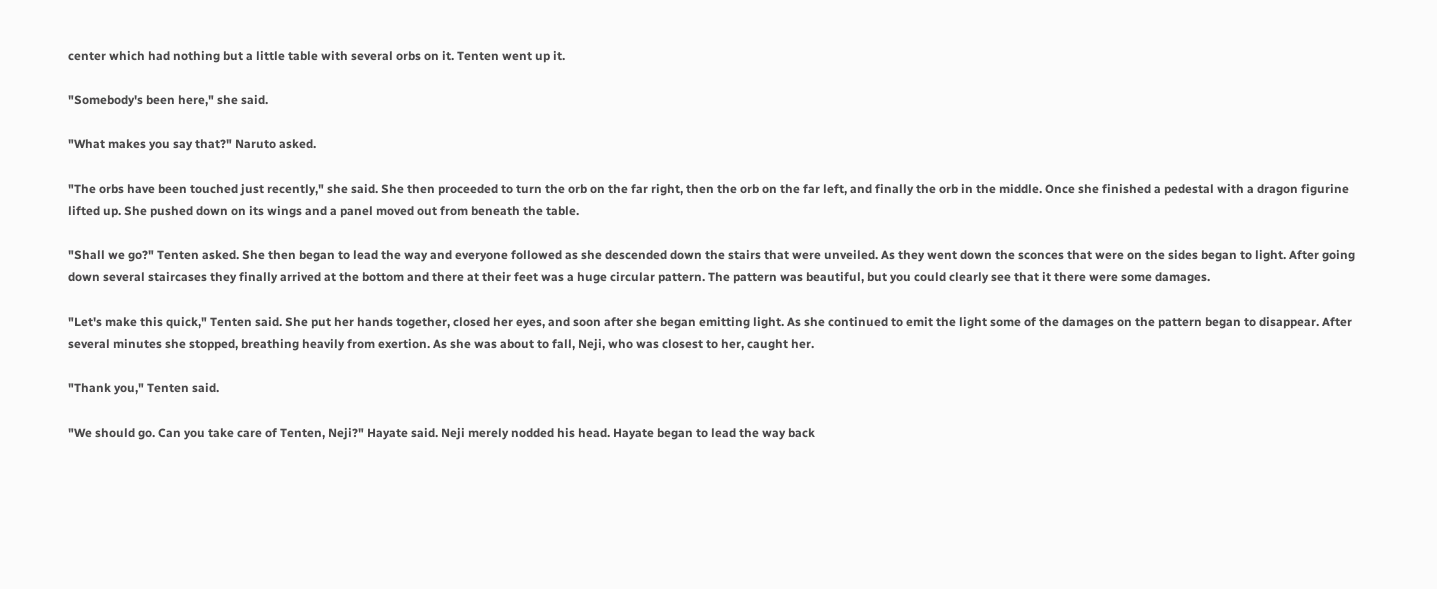center which had nothing but a little table with several orbs on it. Tenten went up it.

"Somebody's been here," she said.

"What makes you say that?" Naruto asked.

"The orbs have been touched just recently," she said. She then proceeded to turn the orb on the far right, then the orb on the far left, and finally the orb in the middle. Once she finished a pedestal with a dragon figurine lifted up. She pushed down on its wings and a panel moved out from beneath the table.

"Shall we go?" Tenten asked. She then began to lead the way and everyone followed as she descended down the stairs that were unveiled. As they went down the sconces that were on the sides began to light. After going down several staircases they finally arrived at the bottom and there at their feet was a huge circular pattern. The pattern was beautiful, but you could clearly see that it there were some damages.

"Let's make this quick," Tenten said. She put her hands together, closed her eyes, and soon after she began emitting light. As she continued to emit the light some of the damages on the pattern began to disappear. After several minutes she stopped, breathing heavily from exertion. As she was about to fall, Neji, who was closest to her, caught her.

"Thank you," Tenten said.

"We should go. Can you take care of Tenten, Neji?" Hayate said. Neji merely nodded his head. Hayate began to lead the way back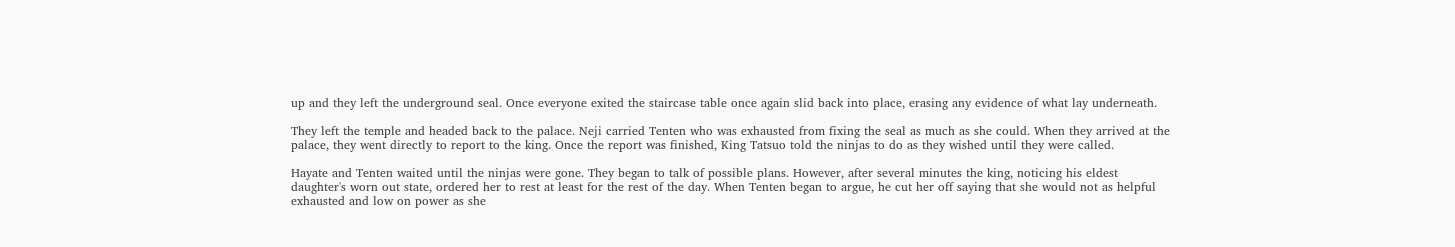up and they left the underground seal. Once everyone exited the staircase table once again slid back into place, erasing any evidence of what lay underneath.

They left the temple and headed back to the palace. Neji carried Tenten who was exhausted from fixing the seal as much as she could. When they arrived at the palace, they went directly to report to the king. Once the report was finished, King Tatsuo told the ninjas to do as they wished until they were called.

Hayate and Tenten waited until the ninjas were gone. They began to talk of possible plans. However, after several minutes the king, noticing his eldest daughter's worn out state, ordered her to rest at least for the rest of the day. When Tenten began to argue, he cut her off saying that she would not as helpful exhausted and low on power as she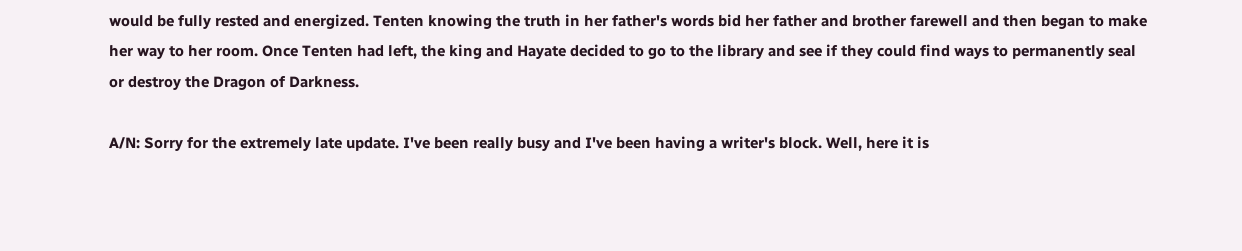would be fully rested and energized. Tenten knowing the truth in her father's words bid her father and brother farewell and then began to make her way to her room. Once Tenten had left, the king and Hayate decided to go to the library and see if they could find ways to permanently seal or destroy the Dragon of Darkness.

A/N: Sorry for the extremely late update. I've been really busy and I've been having a writer's block. Well, here it is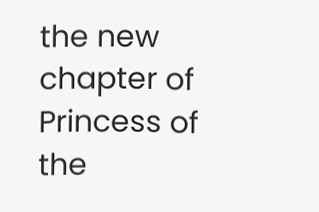the new chapter of Princess of the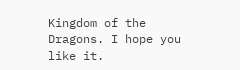Kingdom of the Dragons. I hope you like it.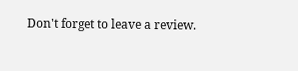Don't forget to leave a review.